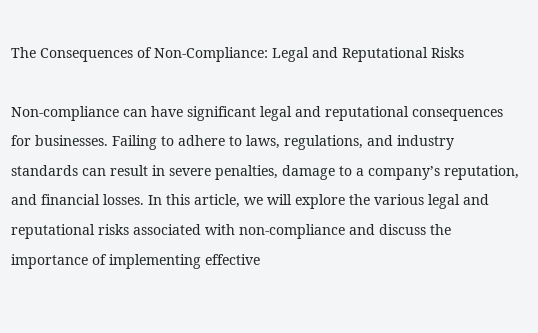The Consequences of Non-Compliance: Legal and Reputational Risks

Non-compliance can have significant legal and reputational consequences for businesses. Failing to adhere to laws, regulations, and industry standards can result in severe penalties, damage to a company’s reputation, and financial losses. In this article, we will explore the various legal and reputational risks associated with non-compliance and discuss the importance of implementing effective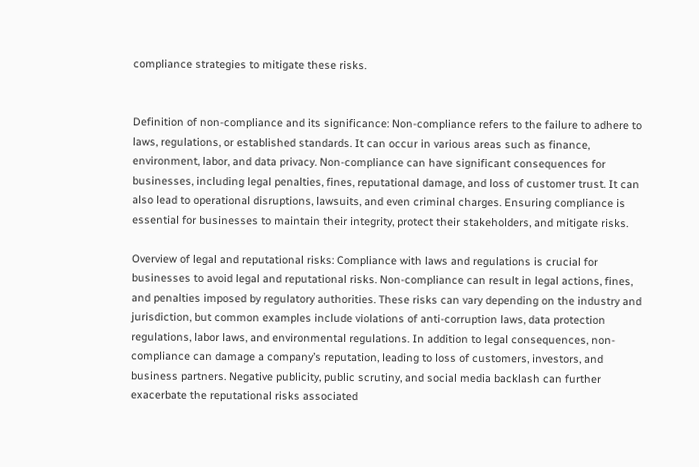compliance strategies to mitigate these risks.


Definition of non-compliance and its significance: Non-compliance refers to the failure to adhere to laws, regulations, or established standards. It can occur in various areas such as finance, environment, labor, and data privacy. Non-compliance can have significant consequences for businesses, including legal penalties, fines, reputational damage, and loss of customer trust. It can also lead to operational disruptions, lawsuits, and even criminal charges. Ensuring compliance is essential for businesses to maintain their integrity, protect their stakeholders, and mitigate risks.

Overview of legal and reputational risks: Compliance with laws and regulations is crucial for businesses to avoid legal and reputational risks. Non-compliance can result in legal actions, fines, and penalties imposed by regulatory authorities. These risks can vary depending on the industry and jurisdiction, but common examples include violations of anti-corruption laws, data protection regulations, labor laws, and environmental regulations. In addition to legal consequences, non-compliance can damage a company’s reputation, leading to loss of customers, investors, and business partners. Negative publicity, public scrutiny, and social media backlash can further exacerbate the reputational risks associated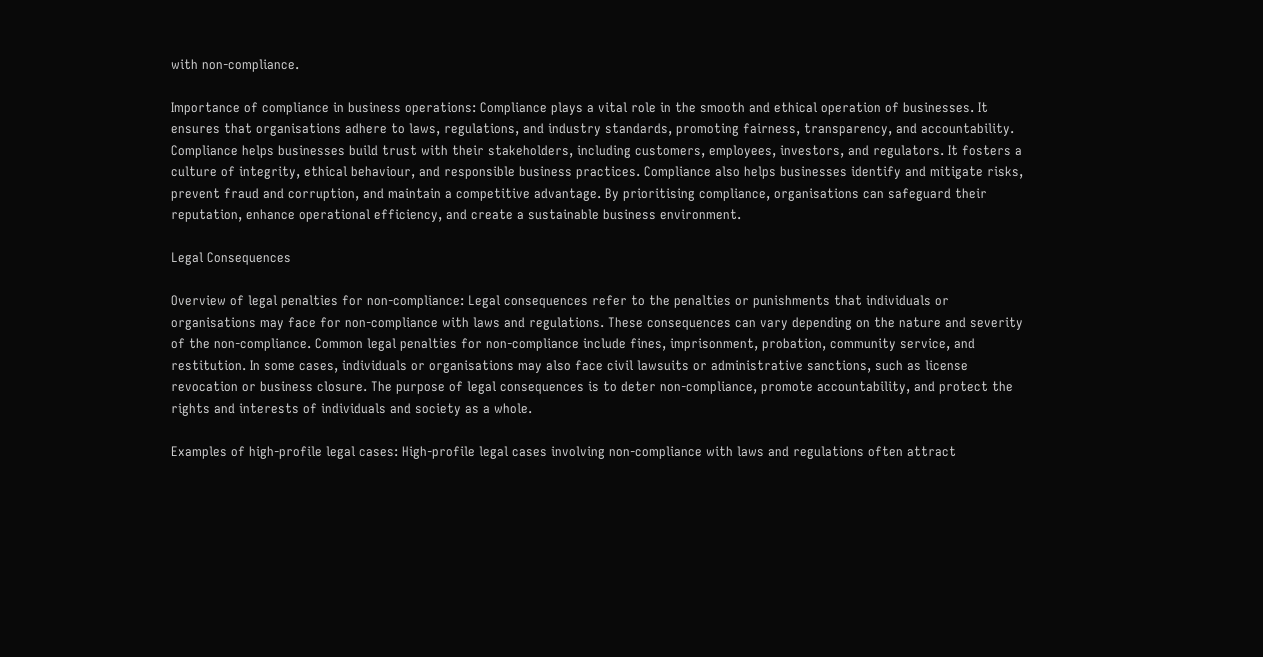with non-compliance.

Importance of compliance in business operations: Compliance plays a vital role in the smooth and ethical operation of businesses. It ensures that organisations adhere to laws, regulations, and industry standards, promoting fairness, transparency, and accountability. Compliance helps businesses build trust with their stakeholders, including customers, employees, investors, and regulators. It fosters a culture of integrity, ethical behaviour, and responsible business practices. Compliance also helps businesses identify and mitigate risks, prevent fraud and corruption, and maintain a competitive advantage. By prioritising compliance, organisations can safeguard their reputation, enhance operational efficiency, and create a sustainable business environment.

Legal Consequences

Overview of legal penalties for non-compliance: Legal consequences refer to the penalties or punishments that individuals or organisations may face for non-compliance with laws and regulations. These consequences can vary depending on the nature and severity of the non-compliance. Common legal penalties for non-compliance include fines, imprisonment, probation, community service, and restitution. In some cases, individuals or organisations may also face civil lawsuits or administrative sanctions, such as license revocation or business closure. The purpose of legal consequences is to deter non-compliance, promote accountability, and protect the rights and interests of individuals and society as a whole.

Examples of high-profile legal cases: High-profile legal cases involving non-compliance with laws and regulations often attract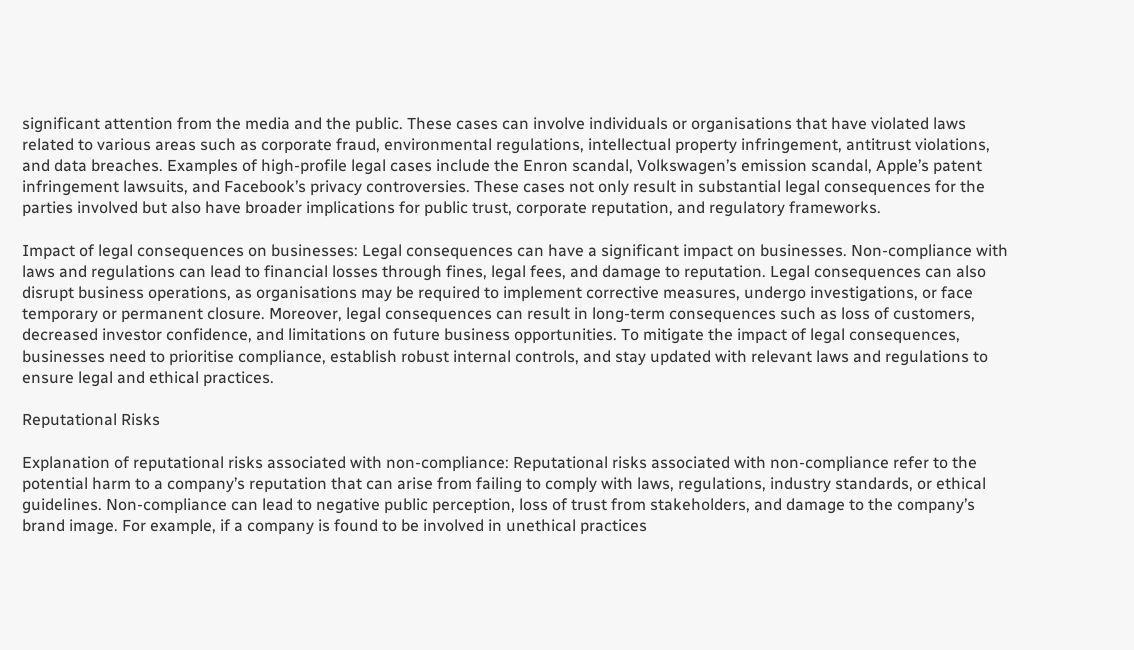significant attention from the media and the public. These cases can involve individuals or organisations that have violated laws related to various areas such as corporate fraud, environmental regulations, intellectual property infringement, antitrust violations, and data breaches. Examples of high-profile legal cases include the Enron scandal, Volkswagen’s emission scandal, Apple’s patent infringement lawsuits, and Facebook’s privacy controversies. These cases not only result in substantial legal consequences for the parties involved but also have broader implications for public trust, corporate reputation, and regulatory frameworks.

Impact of legal consequences on businesses: Legal consequences can have a significant impact on businesses. Non-compliance with laws and regulations can lead to financial losses through fines, legal fees, and damage to reputation. Legal consequences can also disrupt business operations, as organisations may be required to implement corrective measures, undergo investigations, or face temporary or permanent closure. Moreover, legal consequences can result in long-term consequences such as loss of customers, decreased investor confidence, and limitations on future business opportunities. To mitigate the impact of legal consequences, businesses need to prioritise compliance, establish robust internal controls, and stay updated with relevant laws and regulations to ensure legal and ethical practices.

Reputational Risks

Explanation of reputational risks associated with non-compliance: Reputational risks associated with non-compliance refer to the potential harm to a company’s reputation that can arise from failing to comply with laws, regulations, industry standards, or ethical guidelines. Non-compliance can lead to negative public perception, loss of trust from stakeholders, and damage to the company’s brand image. For example, if a company is found to be involved in unethical practices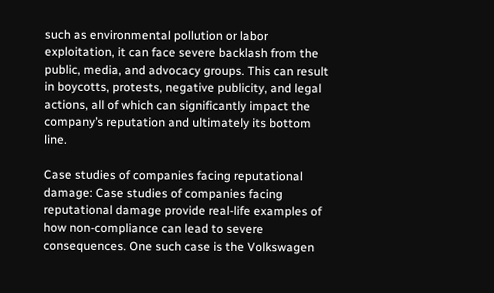such as environmental pollution or labor exploitation, it can face severe backlash from the public, media, and advocacy groups. This can result in boycotts, protests, negative publicity, and legal actions, all of which can significantly impact the company’s reputation and ultimately its bottom line.

Case studies of companies facing reputational damage: Case studies of companies facing reputational damage provide real-life examples of how non-compliance can lead to severe consequences. One such case is the Volkswagen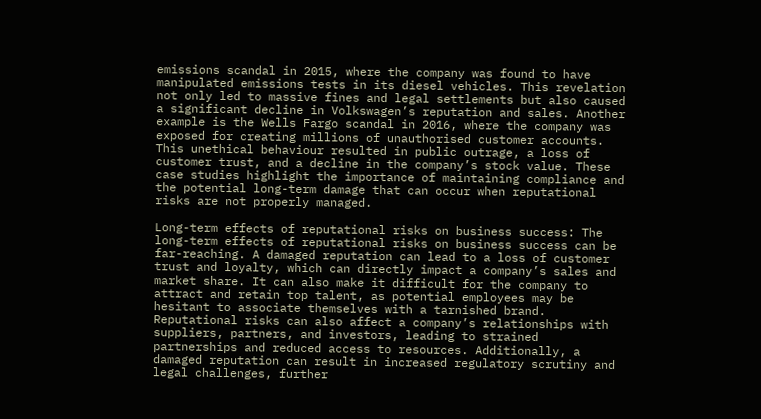emissions scandal in 2015, where the company was found to have manipulated emissions tests in its diesel vehicles. This revelation not only led to massive fines and legal settlements but also caused a significant decline in Volkswagen’s reputation and sales. Another example is the Wells Fargo scandal in 2016, where the company was exposed for creating millions of unauthorised customer accounts. This unethical behaviour resulted in public outrage, a loss of customer trust, and a decline in the company’s stock value. These case studies highlight the importance of maintaining compliance and the potential long-term damage that can occur when reputational risks are not properly managed.

Long-term effects of reputational risks on business success: The long-term effects of reputational risks on business success can be far-reaching. A damaged reputation can lead to a loss of customer trust and loyalty, which can directly impact a company’s sales and market share. It can also make it difficult for the company to attract and retain top talent, as potential employees may be hesitant to associate themselves with a tarnished brand. Reputational risks can also affect a company’s relationships with suppliers, partners, and investors, leading to strained partnerships and reduced access to resources. Additionally, a damaged reputation can result in increased regulatory scrutiny and legal challenges, further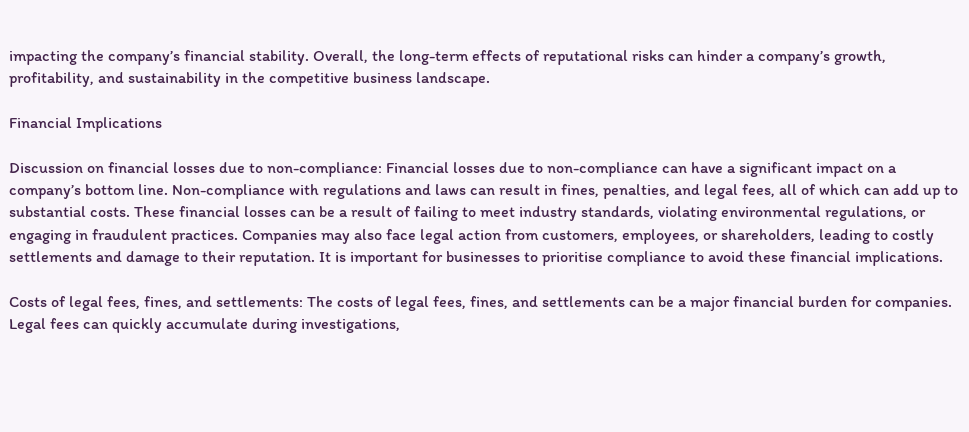impacting the company’s financial stability. Overall, the long-term effects of reputational risks can hinder a company’s growth, profitability, and sustainability in the competitive business landscape.

Financial Implications

Discussion on financial losses due to non-compliance: Financial losses due to non-compliance can have a significant impact on a company’s bottom line. Non-compliance with regulations and laws can result in fines, penalties, and legal fees, all of which can add up to substantial costs. These financial losses can be a result of failing to meet industry standards, violating environmental regulations, or engaging in fraudulent practices. Companies may also face legal action from customers, employees, or shareholders, leading to costly settlements and damage to their reputation. It is important for businesses to prioritise compliance to avoid these financial implications.

Costs of legal fees, fines, and settlements: The costs of legal fees, fines, and settlements can be a major financial burden for companies. Legal fees can quickly accumulate during investigations,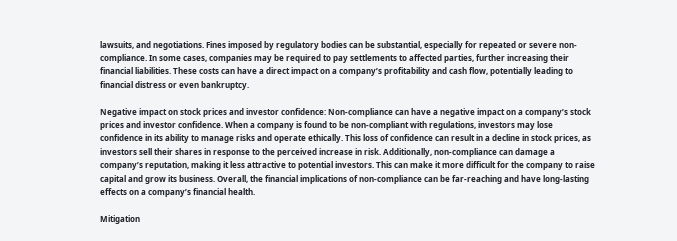lawsuits, and negotiations. Fines imposed by regulatory bodies can be substantial, especially for repeated or severe non-compliance. In some cases, companies may be required to pay settlements to affected parties, further increasing their financial liabilities. These costs can have a direct impact on a company’s profitability and cash flow, potentially leading to financial distress or even bankruptcy.

Negative impact on stock prices and investor confidence: Non-compliance can have a negative impact on a company’s stock prices and investor confidence. When a company is found to be non-compliant with regulations, investors may lose confidence in its ability to manage risks and operate ethically. This loss of confidence can result in a decline in stock prices, as investors sell their shares in response to the perceived increase in risk. Additionally, non-compliance can damage a company’s reputation, making it less attractive to potential investors. This can make it more difficult for the company to raise capital and grow its business. Overall, the financial implications of non-compliance can be far-reaching and have long-lasting effects on a company’s financial health.

Mitigation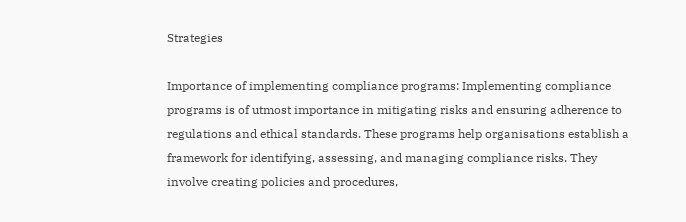Strategies

Importance of implementing compliance programs: Implementing compliance programs is of utmost importance in mitigating risks and ensuring adherence to regulations and ethical standards. These programs help organisations establish a framework for identifying, assessing, and managing compliance risks. They involve creating policies and procedures,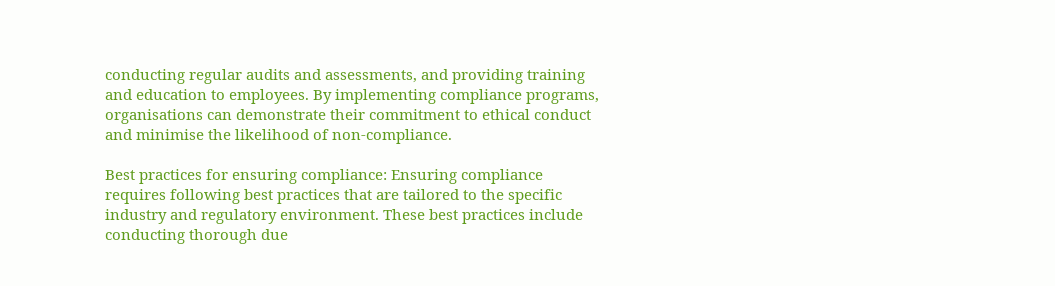conducting regular audits and assessments, and providing training and education to employees. By implementing compliance programs, organisations can demonstrate their commitment to ethical conduct and minimise the likelihood of non-compliance.

Best practices for ensuring compliance: Ensuring compliance requires following best practices that are tailored to the specific industry and regulatory environment. These best practices include conducting thorough due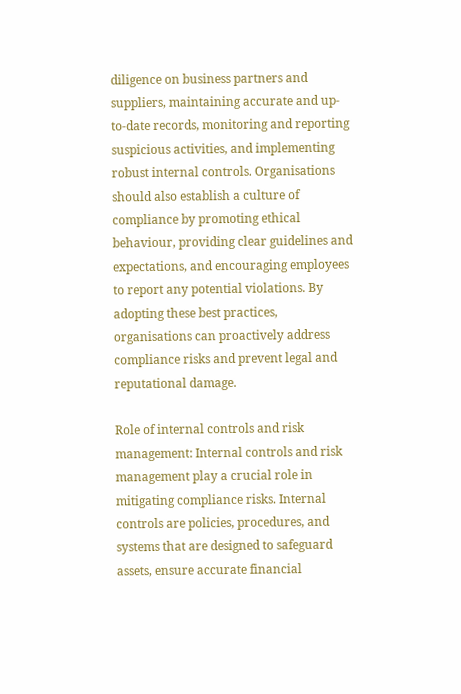diligence on business partners and suppliers, maintaining accurate and up-to-date records, monitoring and reporting suspicious activities, and implementing robust internal controls. Organisations should also establish a culture of compliance by promoting ethical behaviour, providing clear guidelines and expectations, and encouraging employees to report any potential violations. By adopting these best practices, organisations can proactively address compliance risks and prevent legal and reputational damage.

Role of internal controls and risk management: Internal controls and risk management play a crucial role in mitigating compliance risks. Internal controls are policies, procedures, and systems that are designed to safeguard assets, ensure accurate financial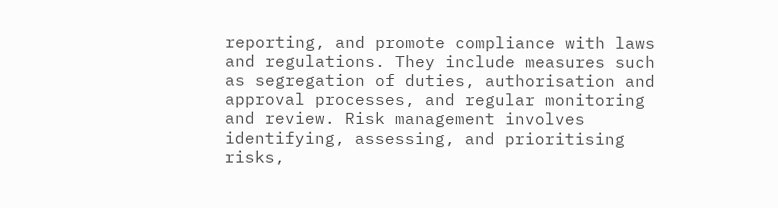reporting, and promote compliance with laws and regulations. They include measures such as segregation of duties, authorisation and approval processes, and regular monitoring and review. Risk management involves identifying, assessing, and prioritising risks,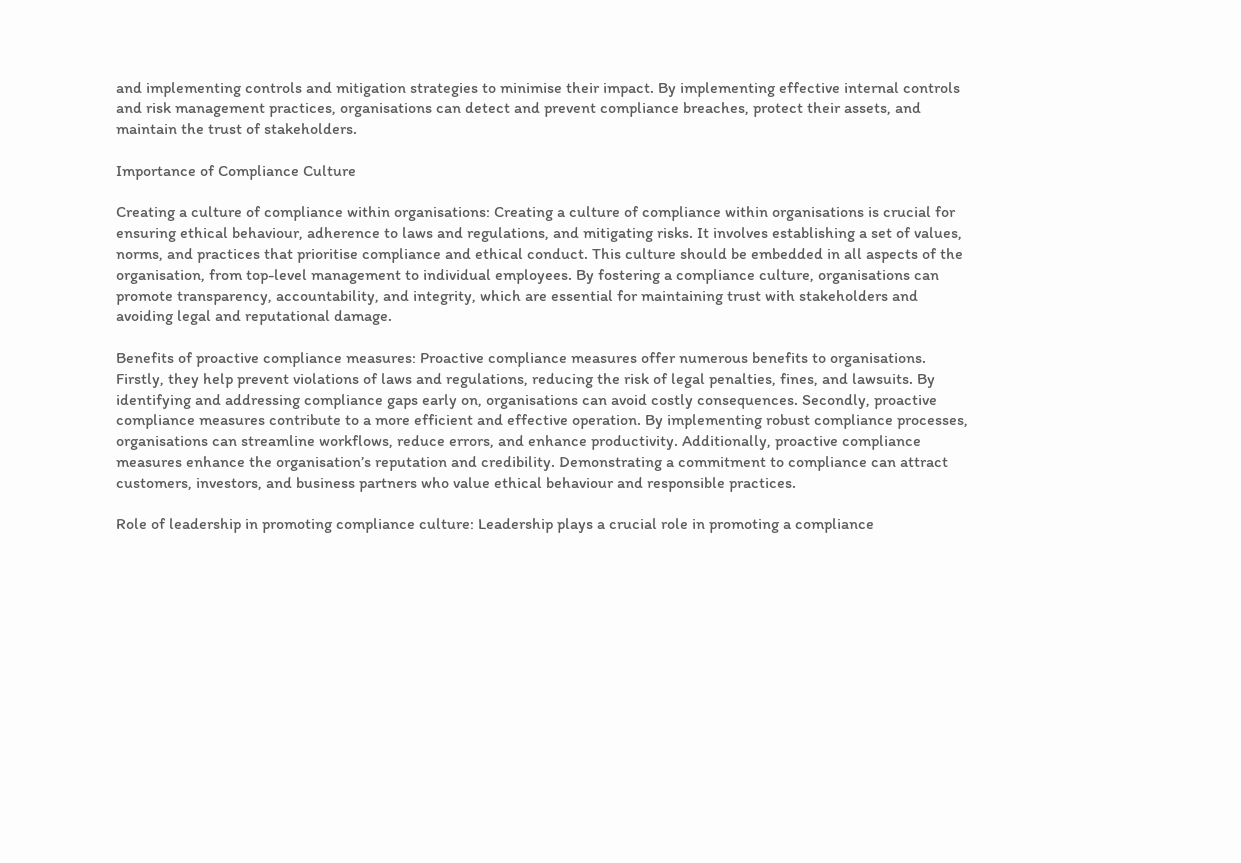and implementing controls and mitigation strategies to minimise their impact. By implementing effective internal controls and risk management practices, organisations can detect and prevent compliance breaches, protect their assets, and maintain the trust of stakeholders.

Importance of Compliance Culture

Creating a culture of compliance within organisations: Creating a culture of compliance within organisations is crucial for ensuring ethical behaviour, adherence to laws and regulations, and mitigating risks. It involves establishing a set of values, norms, and practices that prioritise compliance and ethical conduct. This culture should be embedded in all aspects of the organisation, from top-level management to individual employees. By fostering a compliance culture, organisations can promote transparency, accountability, and integrity, which are essential for maintaining trust with stakeholders and avoiding legal and reputational damage.

Benefits of proactive compliance measures: Proactive compliance measures offer numerous benefits to organisations. Firstly, they help prevent violations of laws and regulations, reducing the risk of legal penalties, fines, and lawsuits. By identifying and addressing compliance gaps early on, organisations can avoid costly consequences. Secondly, proactive compliance measures contribute to a more efficient and effective operation. By implementing robust compliance processes, organisations can streamline workflows, reduce errors, and enhance productivity. Additionally, proactive compliance measures enhance the organisation’s reputation and credibility. Demonstrating a commitment to compliance can attract customers, investors, and business partners who value ethical behaviour and responsible practices.

Role of leadership in promoting compliance culture: Leadership plays a crucial role in promoting a compliance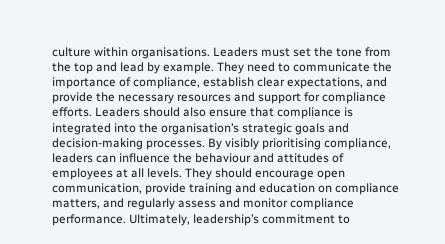culture within organisations. Leaders must set the tone from the top and lead by example. They need to communicate the importance of compliance, establish clear expectations, and provide the necessary resources and support for compliance efforts. Leaders should also ensure that compliance is integrated into the organisation’s strategic goals and decision-making processes. By visibly prioritising compliance, leaders can influence the behaviour and attitudes of employees at all levels. They should encourage open communication, provide training and education on compliance matters, and regularly assess and monitor compliance performance. Ultimately, leadership’s commitment to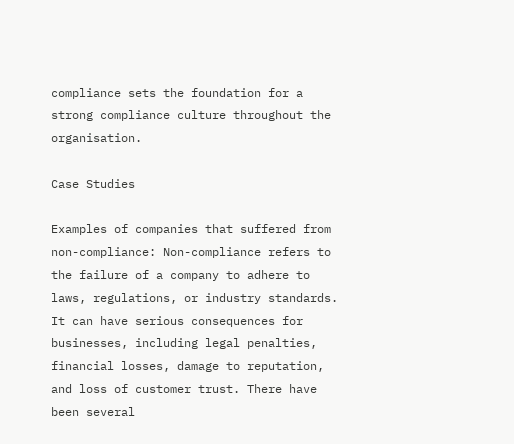compliance sets the foundation for a strong compliance culture throughout the organisation.

Case Studies

Examples of companies that suffered from non-compliance: Non-compliance refers to the failure of a company to adhere to laws, regulations, or industry standards. It can have serious consequences for businesses, including legal penalties, financial losses, damage to reputation, and loss of customer trust. There have been several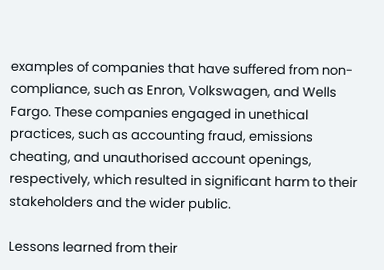examples of companies that have suffered from non-compliance, such as Enron, Volkswagen, and Wells Fargo. These companies engaged in unethical practices, such as accounting fraud, emissions cheating, and unauthorised account openings, respectively, which resulted in significant harm to their stakeholders and the wider public.

Lessons learned from their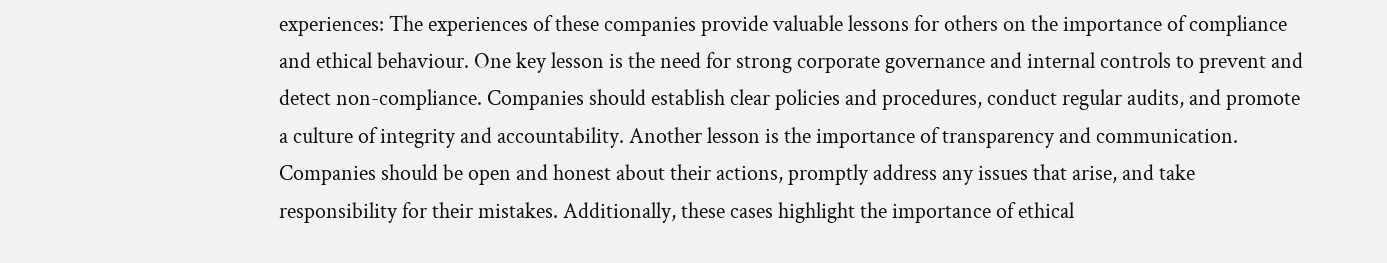experiences: The experiences of these companies provide valuable lessons for others on the importance of compliance and ethical behaviour. One key lesson is the need for strong corporate governance and internal controls to prevent and detect non-compliance. Companies should establish clear policies and procedures, conduct regular audits, and promote a culture of integrity and accountability. Another lesson is the importance of transparency and communication. Companies should be open and honest about their actions, promptly address any issues that arise, and take responsibility for their mistakes. Additionally, these cases highlight the importance of ethical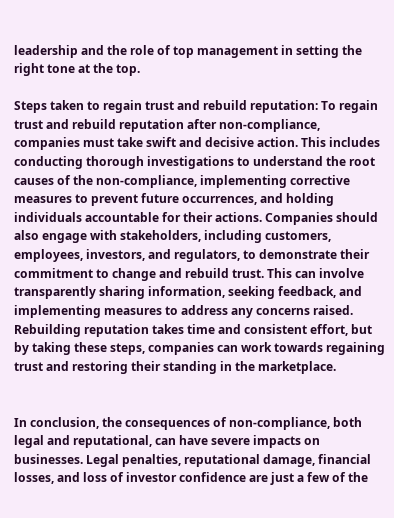leadership and the role of top management in setting the right tone at the top.

Steps taken to regain trust and rebuild reputation: To regain trust and rebuild reputation after non-compliance, companies must take swift and decisive action. This includes conducting thorough investigations to understand the root causes of the non-compliance, implementing corrective measures to prevent future occurrences, and holding individuals accountable for their actions. Companies should also engage with stakeholders, including customers, employees, investors, and regulators, to demonstrate their commitment to change and rebuild trust. This can involve transparently sharing information, seeking feedback, and implementing measures to address any concerns raised. Rebuilding reputation takes time and consistent effort, but by taking these steps, companies can work towards regaining trust and restoring their standing in the marketplace.


In conclusion, the consequences of non-compliance, both legal and reputational, can have severe impacts on businesses. Legal penalties, reputational damage, financial losses, and loss of investor confidence are just a few of the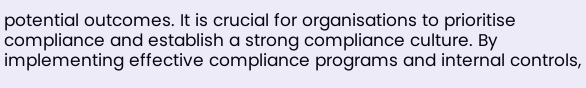potential outcomes. It is crucial for organisations to prioritise compliance and establish a strong compliance culture. By implementing effective compliance programs and internal controls,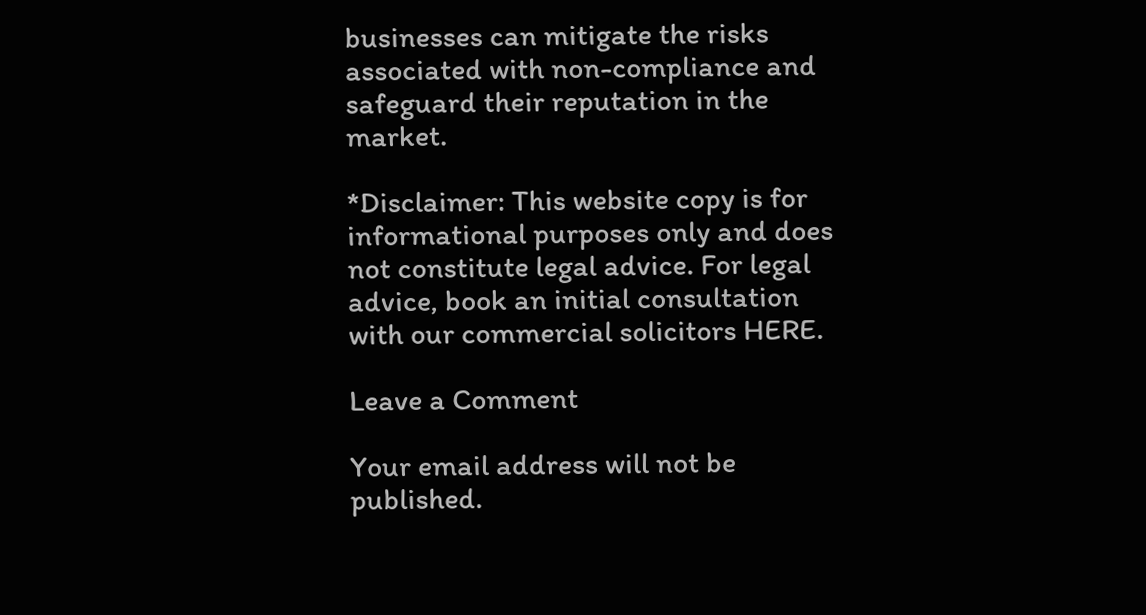businesses can mitigate the risks associated with non-compliance and safeguard their reputation in the market.

*Disclaimer: This website copy is for informational purposes only and does not constitute legal advice. For legal advice, book an initial consultation with our commercial solicitors HERE.

Leave a Comment

Your email address will not be published.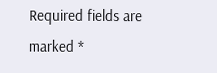Required fields are marked *